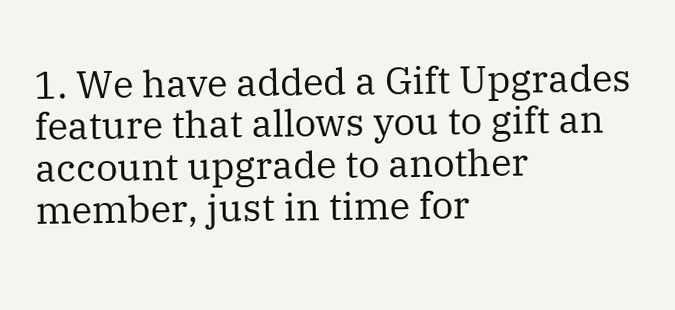1. We have added a Gift Upgrades feature that allows you to gift an account upgrade to another member, just in time for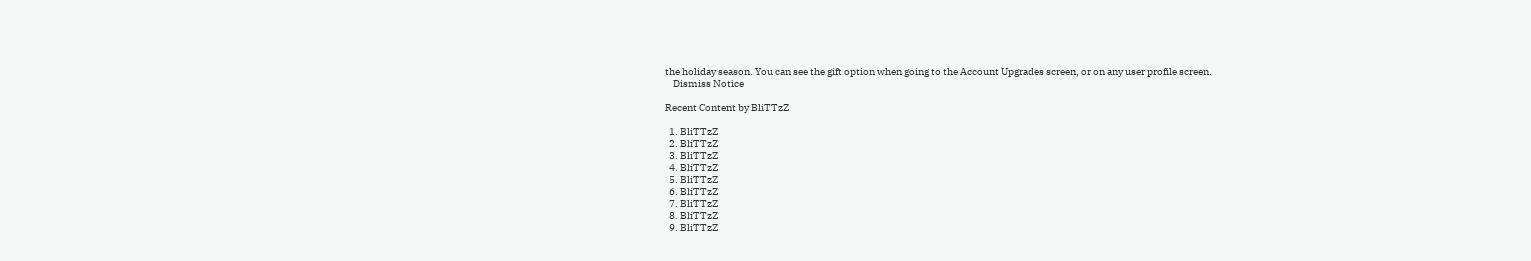the holiday season. You can see the gift option when going to the Account Upgrades screen, or on any user profile screen.
    Dismiss Notice

Recent Content by BliTTzZ

  1. BliTTzZ
  2. BliTTzZ
  3. BliTTzZ
  4. BliTTzZ
  5. BliTTzZ
  6. BliTTzZ
  7. BliTTzZ
  8. BliTTzZ
  9. BliTTzZ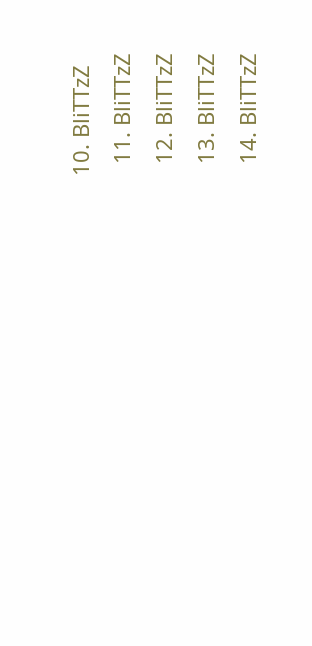10. BliTTzZ
  11. BliTTzZ
  12. BliTTzZ
  13. BliTTzZ
  14. BliTTzZ